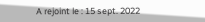A rejoint le : 15 sept. 2022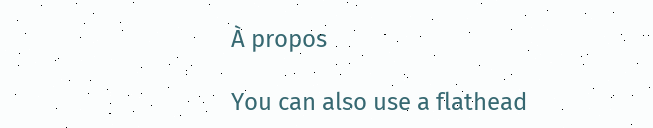À propos

You can also use a flathead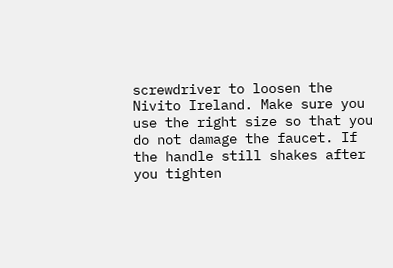screwdriver to loosen the Nivito Ireland. Make sure you use the right size so that you do not damage the faucet. If the handle still shakes after you tighten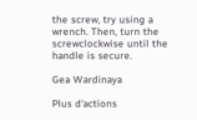the screw, try using a wrench. Then, turn the screwclockwise until the handle is secure.

Gea Wardinaya

Plus d'actions